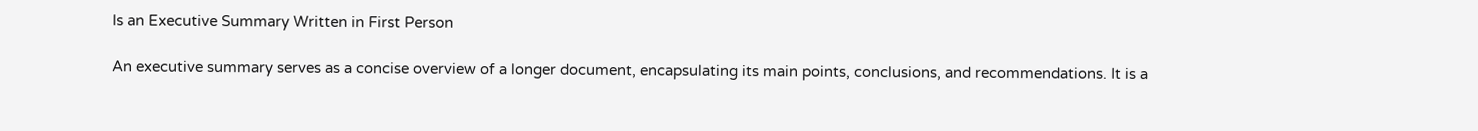Is an Executive Summary Written in First Person

An executive summary serves as a concise overview of a longer document, encapsulating its main points, conclusions, and recommendations. It is a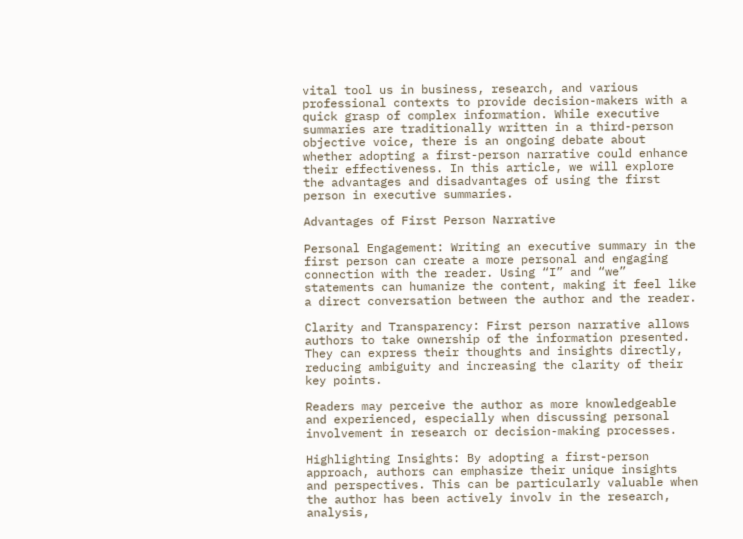vital tool us in business, research, and various professional contexts to provide decision-makers with a quick grasp of complex information. While executive summaries are traditionally written in a third-person objective voice, there is an ongoing debate about whether adopting a first-person narrative could enhance their effectiveness. In this article, we will explore the advantages and disadvantages of using the first person in executive summaries.

Advantages of First Person Narrative

Personal Engagement: Writing an executive summary in the first person can create a more personal and engaging connection with the reader. Using “I” and “we” statements can humanize the content, making it feel like a direct conversation between the author and the reader.

Clarity and Transparency: First person narrative allows authors to take ownership of the information presented. They can express their thoughts and insights directly, reducing ambiguity and increasing the clarity of their key points.

Readers may perceive the author as more knowledgeable and experienced, especially when discussing personal involvement in research or decision-making processes.

Highlighting Insights: By adopting a first-person approach, authors can emphasize their unique insights and perspectives. This can be particularly valuable when the author has been actively involv in the research, analysis,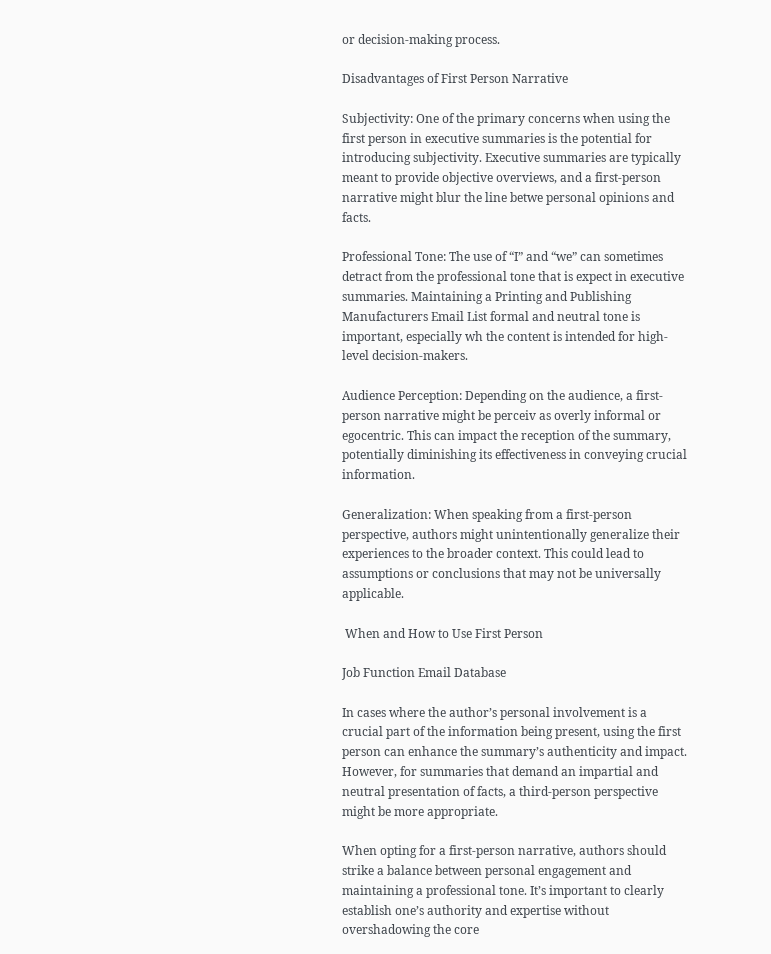or decision-making process.

Disadvantages of First Person Narrative

Subjectivity: One of the primary concerns when using the first person in executive summaries is the potential for introducing subjectivity. Executive summaries are typically meant to provide objective overviews, and a first-person narrative might blur the line betwe personal opinions and facts.

Professional Tone: The use of “I” and “we” can sometimes detract from the professional tone that is expect in executive summaries. Maintaining a Printing and Publishing Manufacturers Email List formal and neutral tone is important, especially wh the content is intended for high-level decision-makers.

Audience Perception: Depending on the audience, a first-person narrative might be perceiv as overly informal or egocentric. This can impact the reception of the summary, potentially diminishing its effectiveness in conveying crucial information.

Generalization: When speaking from a first-person perspective, authors might unintentionally generalize their experiences to the broader context. This could lead to assumptions or conclusions that may not be universally applicable.

 When and How to Use First Person

Job Function Email Database

In cases where the author’s personal involvement is a crucial part of the information being present, using the first person can enhance the summary’s authenticity and impact. However, for summaries that demand an impartial and neutral presentation of facts, a third-person perspective might be more appropriate.

When opting for a first-person narrative, authors should strike a balance between personal engagement and maintaining a professional tone. It’s important to clearly establish one’s authority and expertise without overshadowing the core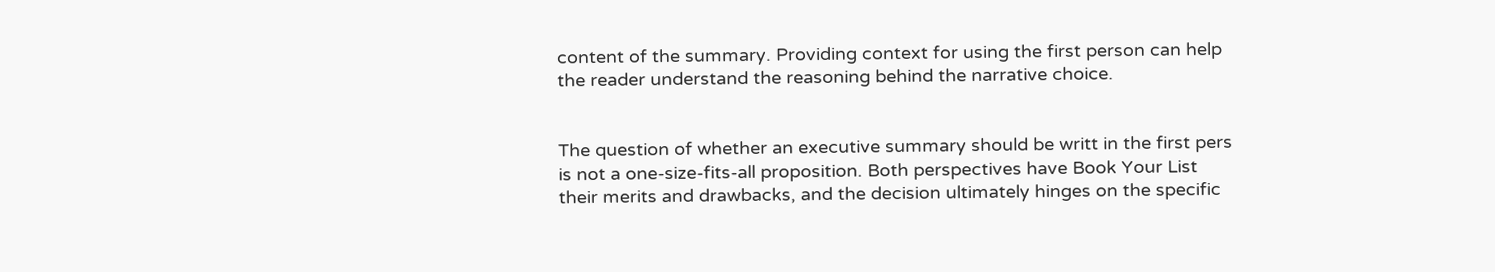content of the summary. Providing context for using the first person can help the reader understand the reasoning behind the narrative choice.


The question of whether an executive summary should be writt in the first pers is not a one-size-fits-all proposition. Both perspectives have Book Your List their merits and drawbacks, and the decision ultimately hinges on the specific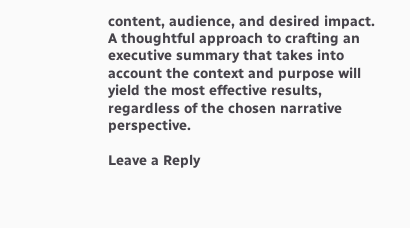content, audience, and desired impact. A thoughtful approach to crafting an executive summary that takes into account the context and purpose will yield the most effective results, regardless of the chosen narrative perspective.

Leave a Reply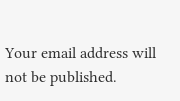Your email address will not be published.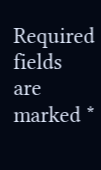Required fields are marked *